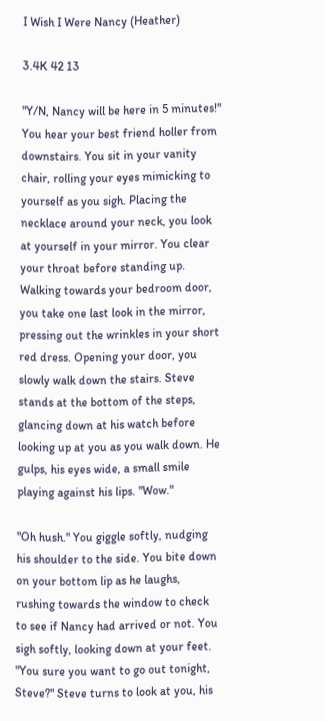I Wish I Were Nancy (Heather)

3.4K 42 13

"Y/N, Nancy will be here in 5 minutes!" You hear your best friend holler from downstairs. You sit in your vanity chair, rolling your eyes mimicking to yourself as you sigh. Placing the necklace around your neck, you look at yourself in your mirror. You clear your throat before standing up. Walking towards your bedroom door, you take one last look in the mirror, pressing out the wrinkles in your short red dress. Opening your door, you slowly walk down the stairs. Steve stands at the bottom of the steps, glancing down at his watch before looking up at you as you walk down. He gulps, his eyes wide, a small smile playing against his lips. "Wow."

"Oh hush." You giggle softly, nudging his shoulder to the side. You bite down on your bottom lip as he laughs, rushing towards the window to check to see if Nancy had arrived or not. You sigh softly, looking down at your feet. "You sure you want to go out tonight, Steve?" Steve turns to look at you, his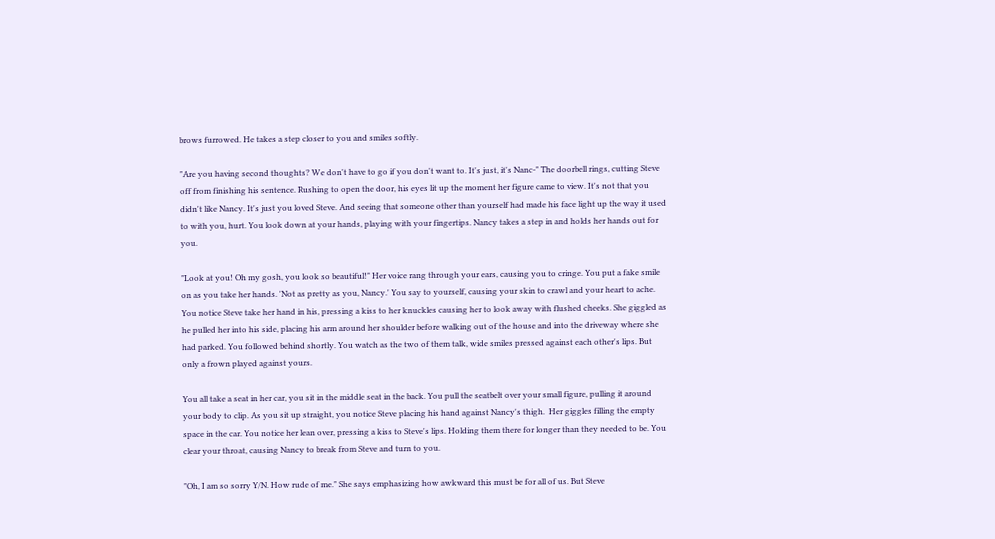brows furrowed. He takes a step closer to you and smiles softly.

"Are you having second thoughts? We don't have to go if you don't want to. It's just, it's Nanc-" The doorbell rings, cutting Steve off from finishing his sentence. Rushing to open the door, his eyes lit up the moment her figure came to view. It's not that you didn't like Nancy. It's just you loved Steve. And seeing that someone other than yourself had made his face light up the way it used to with you, hurt. You look down at your hands, playing with your fingertips. Nancy takes a step in and holds her hands out for you.

"Look at you! Oh my gosh, you look so beautiful!" Her voice rang through your ears, causing you to cringe. You put a fake smile on as you take her hands. 'Not as pretty as you, Nancy.' You say to yourself, causing your skin to crawl and your heart to ache. You notice Steve take her hand in his, pressing a kiss to her knuckles causing her to look away with flushed cheeks. She giggled as he pulled her into his side, placing his arm around her shoulder before walking out of the house and into the driveway where she had parked. You followed behind shortly. You watch as the two of them talk, wide smiles pressed against each other's lips. But only a frown played against yours.

You all take a seat in her car, you sit in the middle seat in the back. You pull the seatbelt over your small figure, pulling it around your body to clip. As you sit up straight, you notice Steve placing his hand against Nancy's thigh.  Her giggles filling the empty space in the car. You notice her lean over, pressing a kiss to Steve's lips. Holding them there for longer than they needed to be. You clear your throat, causing Nancy to break from Steve and turn to you.

"Oh, I am so sorry Y/N. How rude of me." She says emphasizing how awkward this must be for all of us. But Steve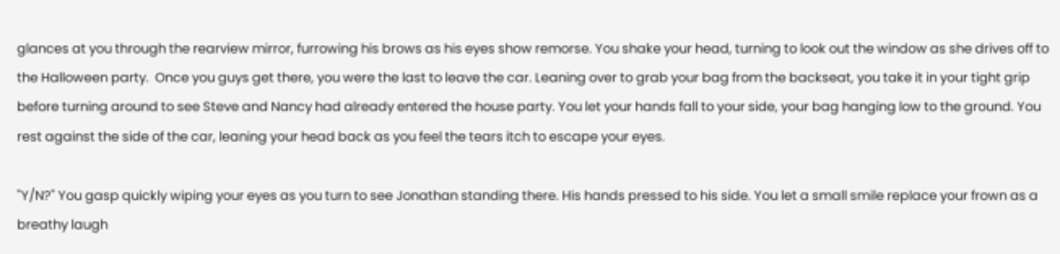glances at you through the rearview mirror, furrowing his brows as his eyes show remorse. You shake your head, turning to look out the window as she drives off to the Halloween party.  Once you guys get there, you were the last to leave the car. Leaning over to grab your bag from the backseat, you take it in your tight grip before turning around to see Steve and Nancy had already entered the house party. You let your hands fall to your side, your bag hanging low to the ground. You rest against the side of the car, leaning your head back as you feel the tears itch to escape your eyes.

"Y/N?" You gasp quickly wiping your eyes as you turn to see Jonathan standing there. His hands pressed to his side. You let a small smile replace your frown as a breathy laugh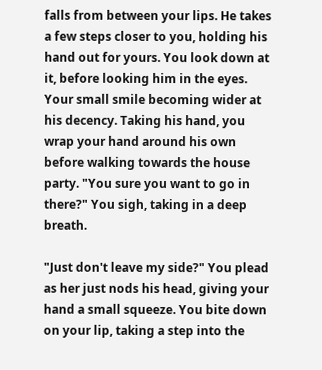falls from between your lips. He takes a few steps closer to you, holding his hand out for yours. You look down at it, before looking him in the eyes. Your small smile becoming wider at his decency. Taking his hand, you wrap your hand around his own before walking towards the house party. "You sure you want to go in there?" You sigh, taking in a deep breath.

"Just don't leave my side?" You plead as her just nods his head, giving your hand a small squeeze. You bite down on your lip, taking a step into the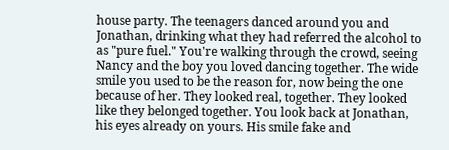house party. The teenagers danced around you and Jonathan, drinking what they had referred the alcohol to as "pure fuel." You're walking through the crowd, seeing Nancy and the boy you loved dancing together. The wide smile you used to be the reason for, now being the one because of her. They looked real, together. They looked like they belonged together. You look back at Jonathan, his eyes already on yours. His smile fake and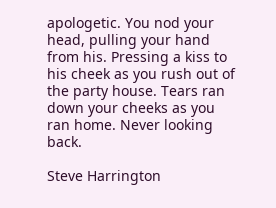apologetic. You nod your head, pulling your hand from his. Pressing a kiss to his cheek as you rush out of the party house. Tears ran down your cheeks as you ran home. Never looking back.

Steve Harrington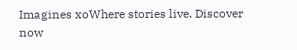Imagines xoWhere stories live. Discover now